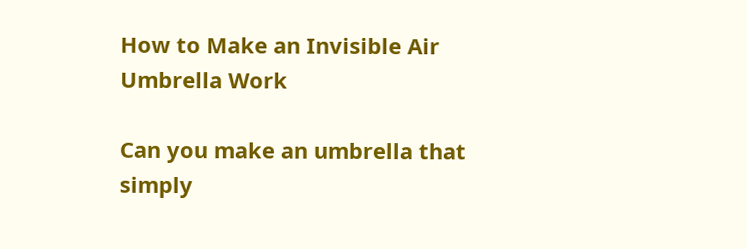How to Make an Invisible Air Umbrella Work

Can you make an umbrella that simply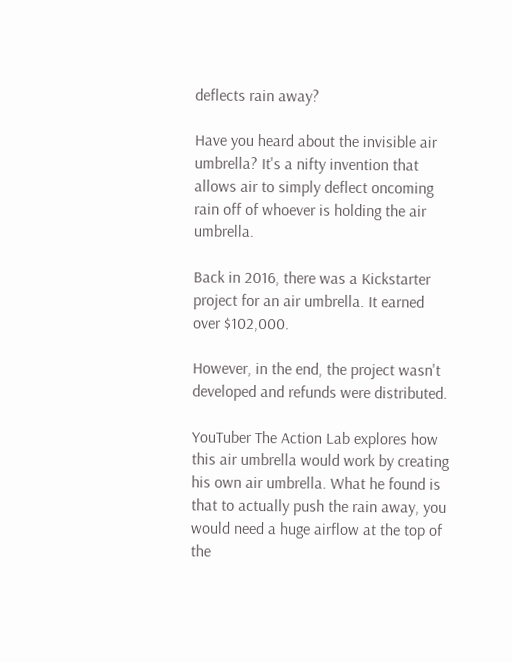deflects rain away?

Have you heard about the invisible air umbrella? It's a nifty invention that allows air to simply deflect oncoming rain off of whoever is holding the air umbrella.

Back in 2016, there was a Kickstarter project for an air umbrella. It earned over $102,000.

However, in the end, the project wasn't developed and refunds were distributed.

YouTuber The Action Lab explores how this air umbrella would work by creating his own air umbrella. What he found is that to actually push the rain away, you would need a huge airflow at the top of the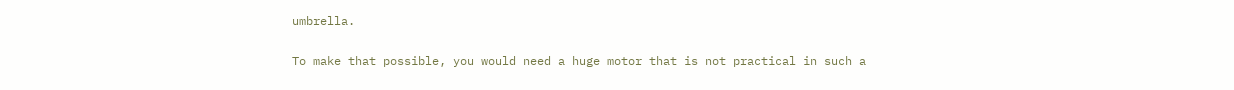umbrella.

To make that possible, you would need a huge motor that is not practical in such a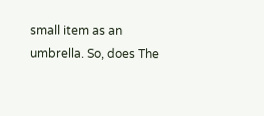small item as an umbrella. So, does The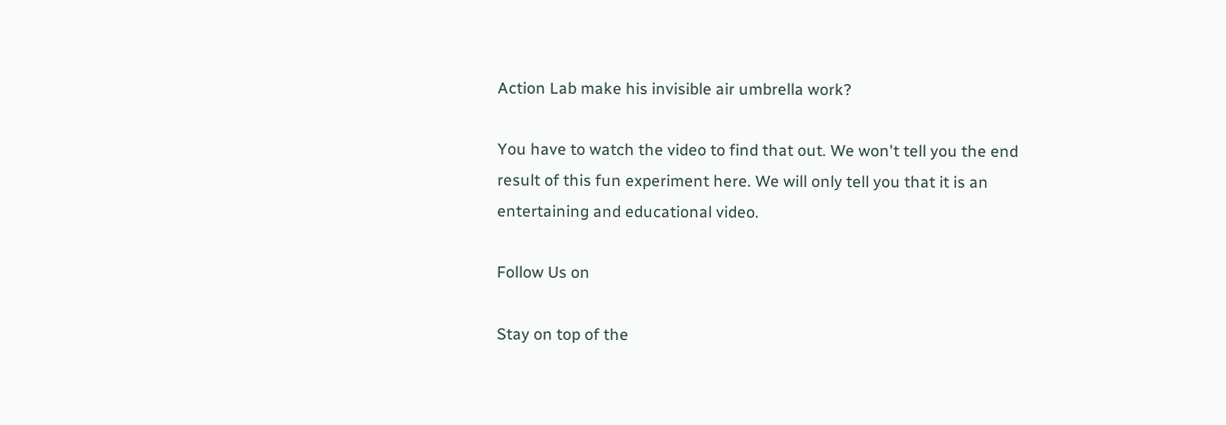Action Lab make his invisible air umbrella work?

You have to watch the video to find that out. We won't tell you the end result of this fun experiment here. We will only tell you that it is an entertaining and educational video.

Follow Us on

Stay on top of the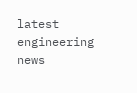latest engineering news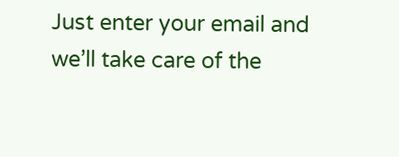Just enter your email and we’ll take care of the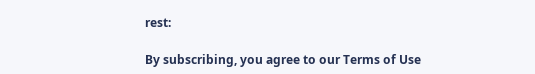rest:

By subscribing, you agree to our Terms of Use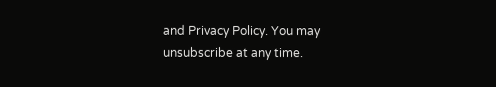and Privacy Policy. You may unsubscribe at any time.